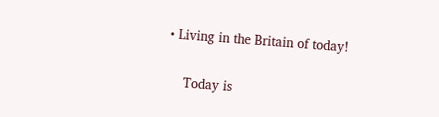• Living in the Britain of today!


    Today is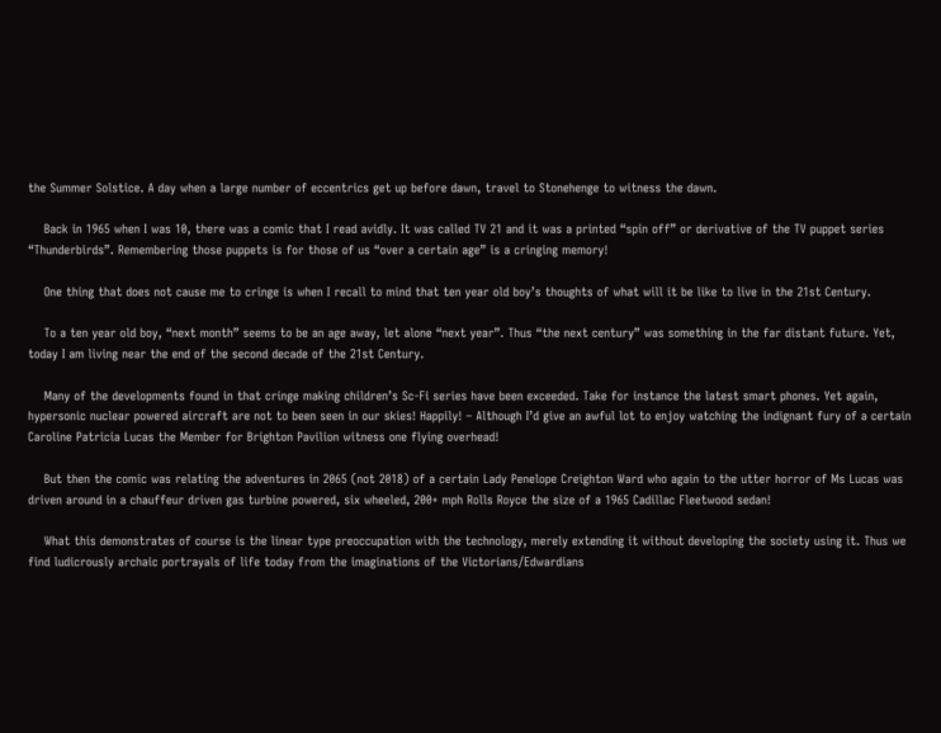the Summer Solstice. A day when a large number of eccentrics get up before dawn, travel to Stonehenge to witness the dawn.

    Back in 1965 when I was 10, there was a comic that I read avidly. It was called TV 21 and it was a printed “spin off” or derivative of the TV puppet series “Thunderbirds”. Remembering those puppets is for those of us “over a certain age” is a cringing memory!

    One thing that does not cause me to cringe is when I recall to mind that ten year old boy’s thoughts of what will it be like to live in the 21st Century.

    To a ten year old boy, “next month” seems to be an age away, let alone “next year”. Thus “the next century” was something in the far distant future. Yet, today I am living near the end of the second decade of the 21st Century.

    Many of the developments found in that cringe making children’s Sc-Fi series have been exceeded. Take for instance the latest smart phones. Yet again, hypersonic nuclear powered aircraft are not to been seen in our skies! Happily! – Although I’d give an awful lot to enjoy watching the indignant fury of a certain Caroline Patricia Lucas the Member for Brighton Pavilion witness one flying overhead!

    But then the comic was relating the adventures in 2065 (not 2018) of a certain Lady Penelope Creighton Ward who again to the utter horror of Ms Lucas was driven around in a chauffeur driven gas turbine powered, six wheeled, 200+ mph Rolls Royce the size of a 1965 Cadillac Fleetwood sedan!

    What this demonstrates of course is the linear type preoccupation with the technology, merely extending it without developing the society using it. Thus we find ludicrously archaic portrayals of life today from the imaginations of the Victorians/Edwardians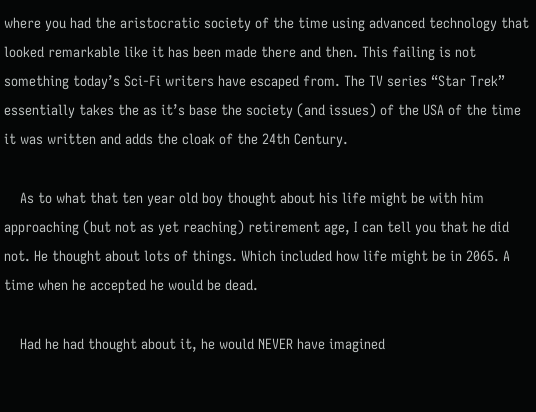where you had the aristocratic society of the time using advanced technology that looked remarkable like it has been made there and then. This failing is not something today’s Sci-Fi writers have escaped from. The TV series “Star Trek” essentially takes the as it’s base the society (and issues) of the USA of the time it was written and adds the cloak of the 24th Century.

    As to what that ten year old boy thought about his life might be with him approaching (but not as yet reaching) retirement age, I can tell you that he did not. He thought about lots of things. Which included how life might be in 2065. A time when he accepted he would be dead.

    Had he had thought about it, he would NEVER have imagined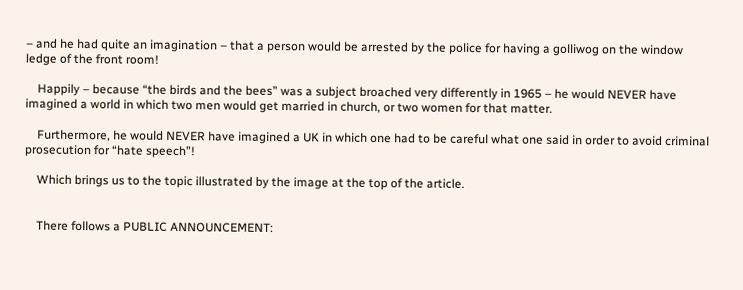– and he had quite an imagination – that a person would be arrested by the police for having a golliwog on the window ledge of the front room!

    Happily – because “the birds and the bees” was a subject broached very differently in 1965 – he would NEVER have imagined a world in which two men would get married in church, or two women for that matter.

    Furthermore, he would NEVER have imagined a UK in which one had to be careful what one said in order to avoid criminal prosecution for “hate speech”!

    Which brings us to the topic illustrated by the image at the top of the article.


    There follows a PUBLIC ANNOUNCEMENT: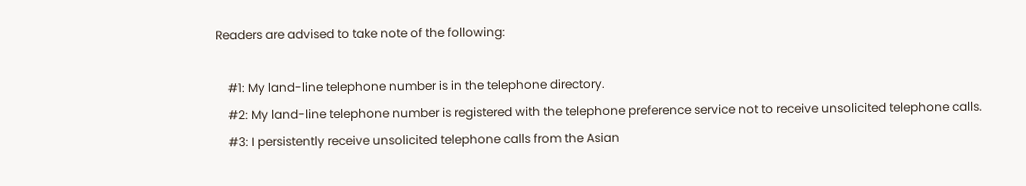Readers are advised to take note of the following:

    #1: My land-line telephone number is in the telephone directory.
    #2: My land-line telephone number is registered with the telephone preference service not to receive unsolicited telephone calls.
    #3: I persistently receive unsolicited telephone calls from the Asian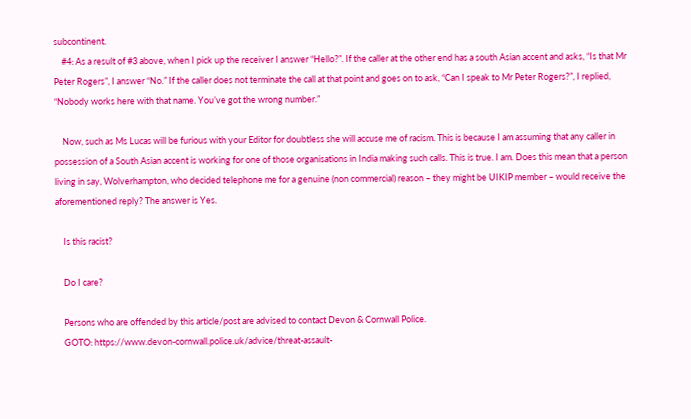subcontinent.
    #4: As a result of #3 above, when I pick up the receiver I answer “Hello?”. If the caller at the other end has a south Asian accent and asks, “Is that Mr Peter Rogers”, I answer “No.” If the caller does not terminate the call at that point and goes on to ask, “Can I speak to Mr Peter Rogers?”, I replied, “Nobody works here with that name. You’ve got the wrong number.”

    Now, such as Ms Lucas will be furious with your Editor for doubtless she will accuse me of racism. This is because I am assuming that any caller in possession of a South Asian accent is working for one of those organisations in India making such calls. This is true. I am. Does this mean that a person living in say, Wolverhampton, who decided telephone me for a genuine (non commercial) reason – they might be UIKIP member – would receive the aforementioned reply? The answer is Yes.

    Is this racist?

    Do I care?

    Persons who are offended by this article/post are advised to contact Devon & Cornwall Police.
    GOTO: https://www.devon-cornwall.police.uk/advice/threat-assault-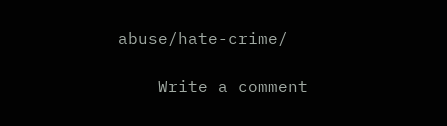abuse/hate-crime/

    Write a comment